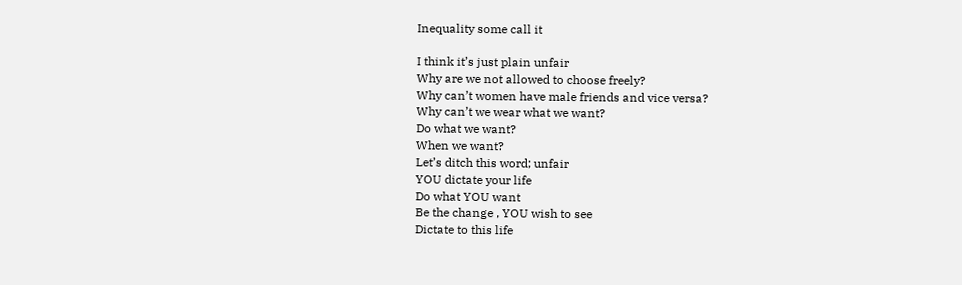Inequality some call it

I think it’s just plain unfair
Why are we not allowed to choose freely?
Why can’t women have male friends and vice versa?
Why can’t we wear what we want?
Do what we want?
When we want?
Let’s ditch this word; unfair
YOU dictate your life
Do what YOU want
Be the change , YOU wish to see
Dictate to this life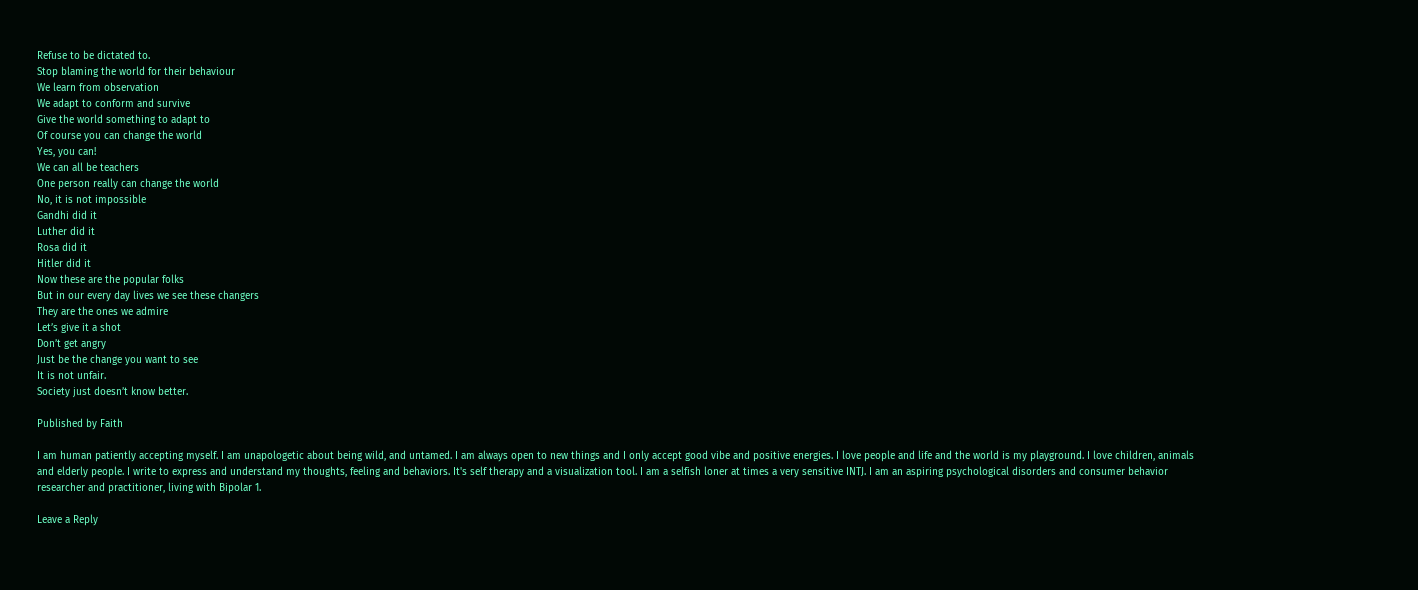Refuse to be dictated to.
Stop blaming the world for their behaviour
We learn from observation
We adapt to conform and survive
Give the world something to adapt to
Of course you can change the world
Yes, you can!
We can all be teachers
One person really can change the world
No, it is not impossible
Gandhi did it
Luther did it
Rosa did it
Hitler did it
Now these are the popular folks
But in our every day lives we see these changers
They are the ones we admire
Let’s give it a shot
Don’t get angry
Just be the change you want to see
It is not unfair.
Society just doesn’t know better.

Published by Faith

I am human patiently accepting myself. I am unapologetic about being wild, and untamed. I am always open to new things and I only accept good vibe and positive energies. I love people and life and the world is my playground. I love children, animals and elderly people. I write to express and understand my thoughts, feeling and behaviors. It's self therapy and a visualization tool. I am a selfish loner at times a very sensitive INTJ. I am an aspiring psychological disorders and consumer behavior researcher and practitioner, living with Bipolar 1.

Leave a Reply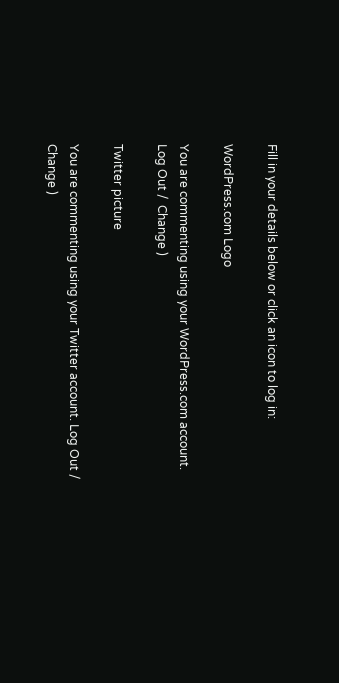Fill in your details below or click an icon to log in:

WordPress.com Logo

You are commenting using your WordPress.com account. Log Out /  Change )

Twitter picture

You are commenting using your Twitter account. Log Out /  Change )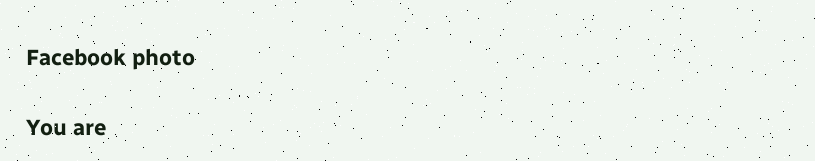Facebook photo

You are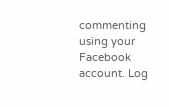commenting using your Facebook account. Log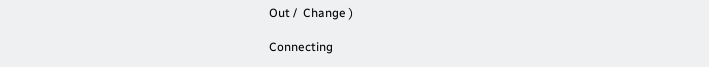Out /  Change )

Connecting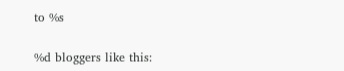to %s

%d bloggers like this: